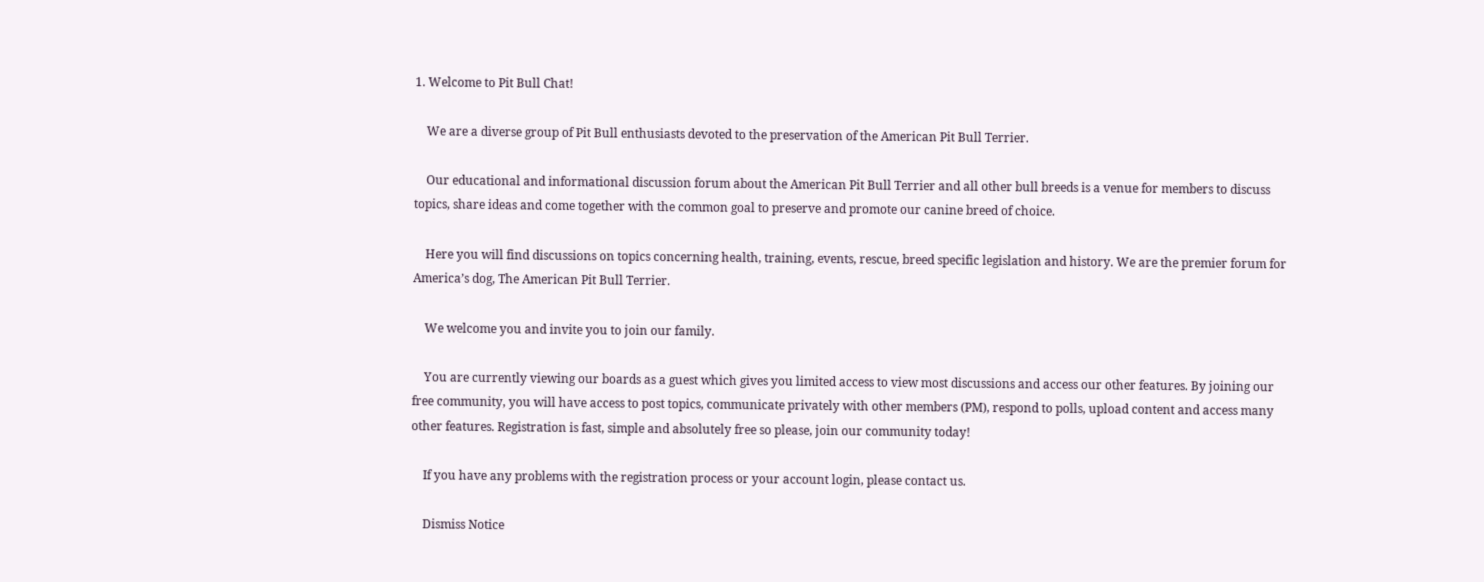1. Welcome to Pit Bull Chat!

    We are a diverse group of Pit Bull enthusiasts devoted to the preservation of the American Pit Bull Terrier.

    Our educational and informational discussion forum about the American Pit Bull Terrier and all other bull breeds is a venue for members to discuss topics, share ideas and come together with the common goal to preserve and promote our canine breed of choice.

    Here you will find discussions on topics concerning health, training, events, rescue, breed specific legislation and history. We are the premier forum for America’s dog, The American Pit Bull Terrier.

    We welcome you and invite you to join our family.

    You are currently viewing our boards as a guest which gives you limited access to view most discussions and access our other features. By joining our free community, you will have access to post topics, communicate privately with other members (PM), respond to polls, upload content and access many other features. Registration is fast, simple and absolutely free so please, join our community today!

    If you have any problems with the registration process or your account login, please contact us.

    Dismiss Notice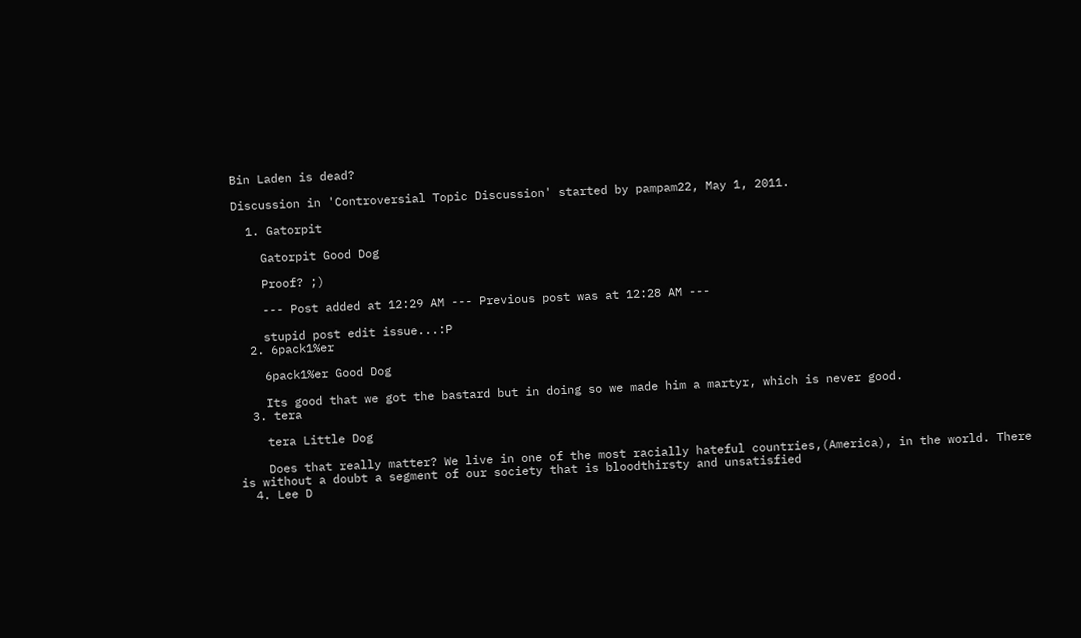Bin Laden is dead?

Discussion in 'Controversial Topic Discussion' started by pampam22, May 1, 2011.

  1. Gatorpit

    Gatorpit Good Dog

    Proof? ;)

    --- Post added at 12:29 AM --- Previous post was at 12:28 AM ---

    stupid post edit issue...:P
  2. 6pack1%er

    6pack1%er Good Dog

    Its good that we got the bastard but in doing so we made him a martyr, which is never good.
  3. tera

    tera Little Dog

    Does that really matter? We live in one of the most racially hateful countries,(America), in the world. There is without a doubt a segment of our society that is bloodthirsty and unsatisfied
  4. Lee D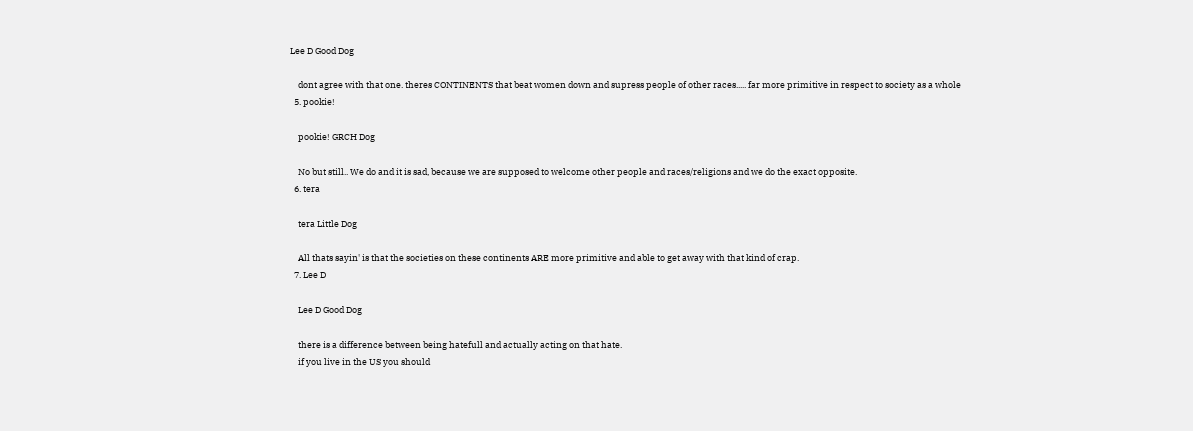Lee D Good Dog

    dont agree with that one. theres CONTINENTS that beat women down and supress people of other races..... far more primitive in respect to society as a whole
  5. pookie!

    pookie! GRCH Dog

    No but still.. We do and it is sad, because we are supposed to welcome other people and races/religions and we do the exact opposite.
  6. tera

    tera Little Dog

    All thats sayin' is that the societies on these continents ARE more primitive and able to get away with that kind of crap.
  7. Lee D

    Lee D Good Dog

    there is a difference between being hatefull and actually acting on that hate.
    if you live in the US you should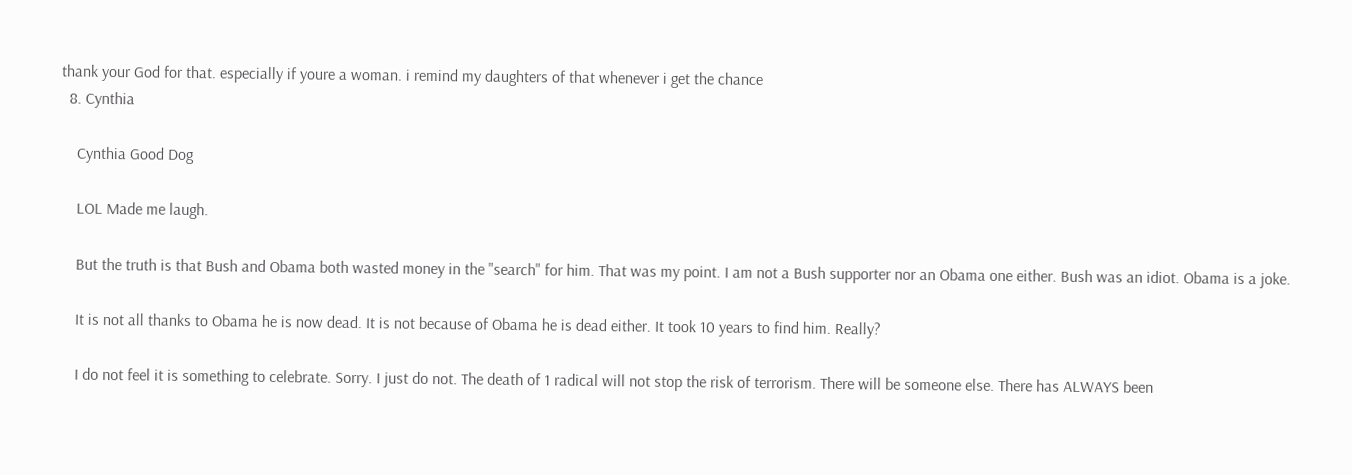thank your God for that. especially if youre a woman. i remind my daughters of that whenever i get the chance
  8. Cynthia

    Cynthia Good Dog

    LOL Made me laugh.

    But the truth is that Bush and Obama both wasted money in the "search" for him. That was my point. I am not a Bush supporter nor an Obama one either. Bush was an idiot. Obama is a joke.

    It is not all thanks to Obama he is now dead. It is not because of Obama he is dead either. It took 10 years to find him. Really?

    I do not feel it is something to celebrate. Sorry. I just do not. The death of 1 radical will not stop the risk of terrorism. There will be someone else. There has ALWAYS been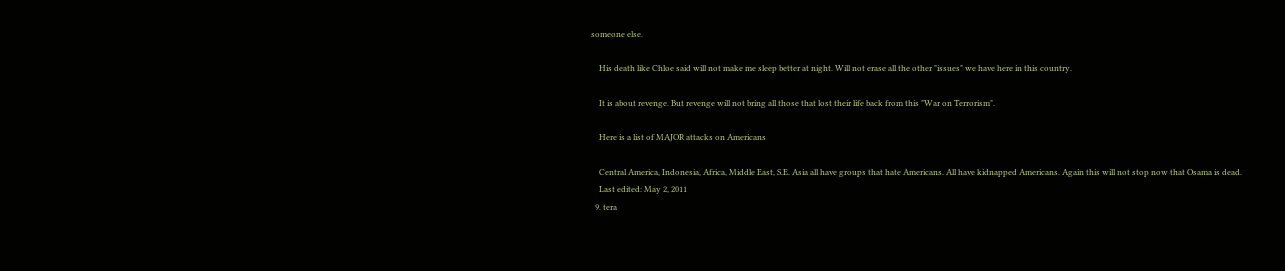someone else.

    His death like Chloe said will not make me sleep better at night. Will not erase all the other "issues" we have here in this country.

    It is about revenge. But revenge will not bring all those that lost their life back from this "War on Terrorism".

    Here is a list of MAJOR attacks on Americans

    Central America, Indonesia, Africa, Middle East, S.E. Asia all have groups that hate Americans. All have kidnapped Americans. Again this will not stop now that Osama is dead.
    Last edited: May 2, 2011
  9. tera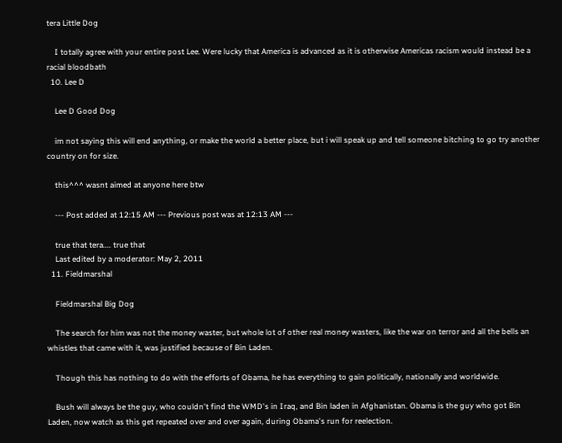tera Little Dog

    I totally agree with your entire post Lee. Were lucky that America is advanced as it is otherwise Americas racism would instead be a racial bloodbath
  10. Lee D

    Lee D Good Dog

    im not saying this will end anything, or make the world a better place, but i will speak up and tell someone bitching to go try another country on for size.

    this^^^ wasnt aimed at anyone here btw

    --- Post added at 12:15 AM --- Previous post was at 12:13 AM ---

    true that tera.... true that
    Last edited by a moderator: May 2, 2011
  11. Fieldmarshal

    Fieldmarshal Big Dog

    The search for him was not the money waster, but whole lot of other real money wasters, like the war on terror and all the bells an whistles that came with it, was justified because of Bin Laden.

    Though this has nothing to do with the efforts of Obama, he has everything to gain politically, nationally and worldwide.

    Bush will always be the guy, who couldn't find the WMD's in Iraq, and Bin laden in Afghanistan. Obama is the guy who got Bin Laden, now watch as this get repeated over and over again, during Obama's run for reelection.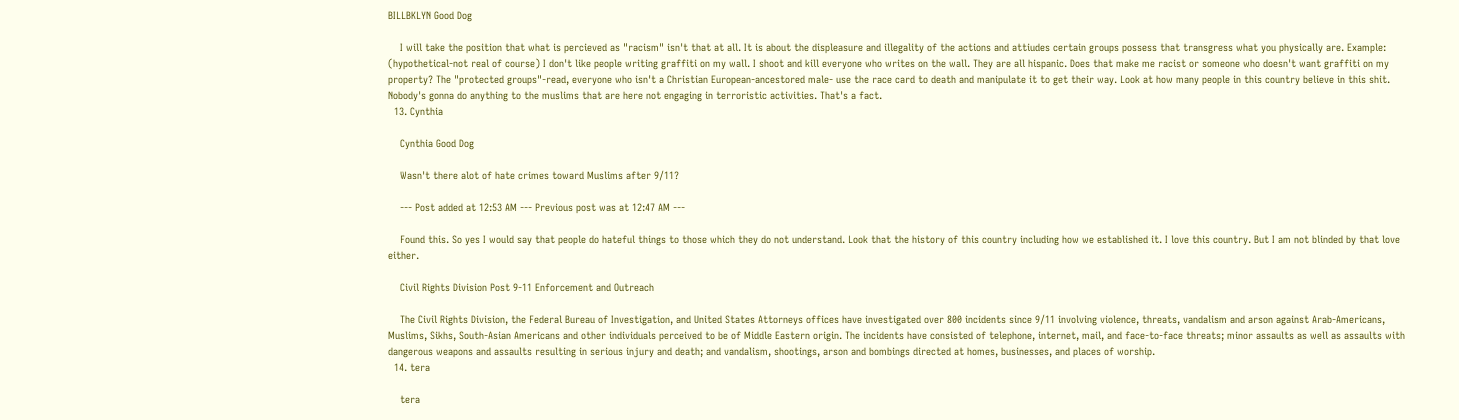BILLBKLYN Good Dog

    I will take the position that what is percieved as "racism" isn't that at all. It is about the displeasure and illegality of the actions and attiudes certain groups possess that transgress what you physically are. Example: (hypothetical-not real of course) I don't like people writing graffiti on my wall. I shoot and kill everyone who writes on the wall. They are all hispanic. Does that make me racist or someone who doesn't want graffiti on my property? The "protected groups"-read, everyone who isn't a Christian European-ancestored male- use the race card to death and manipulate it to get their way. Look at how many people in this country believe in this shit. Nobody's gonna do anything to the muslims that are here not engaging in terroristic activities. That's a fact.
  13. Cynthia

    Cynthia Good Dog

    Wasn't there alot of hate crimes toward Muslims after 9/11?

    --- Post added at 12:53 AM --- Previous post was at 12:47 AM ---

    Found this. So yes I would say that people do hateful things to those which they do not understand. Look that the history of this country including how we established it. I love this country. But I am not blinded by that love either.

    Civil Rights Division Post 9-11 Enforcement and Outreach

    The Civil Rights Division, the Federal Bureau of Investigation, and United States Attorneys offices have investigated over 800 incidents since 9/11 involving violence, threats, vandalism and arson against Arab-Americans, Muslims, Sikhs, South-Asian Americans and other individuals perceived to be of Middle Eastern origin. The incidents have consisted of telephone, internet, mail, and face-to-face threats; minor assaults as well as assaults with dangerous weapons and assaults resulting in serious injury and death; and vandalism, shootings, arson and bombings directed at homes, businesses, and places of worship.
  14. tera

    tera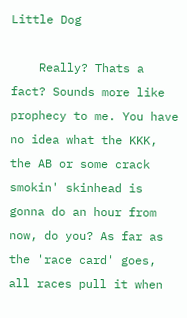Little Dog

    Really? Thats a fact? Sounds more like prophecy to me. You have no idea what the KKK, the AB or some crack smokin' skinhead is gonna do an hour from now, do you? As far as the 'race card' goes, all races pull it when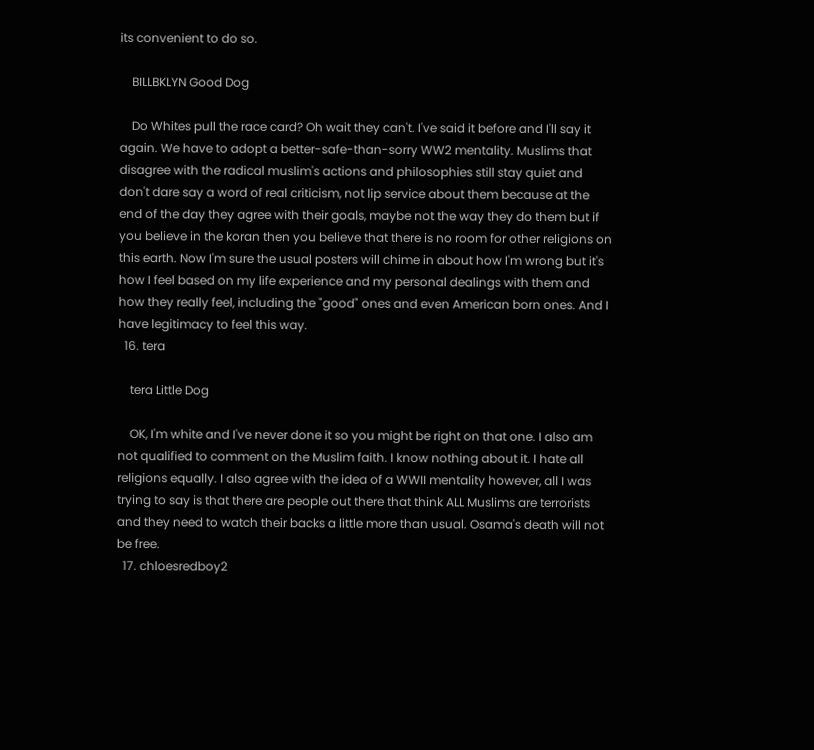its convenient to do so.

    BILLBKLYN Good Dog

    Do Whites pull the race card? Oh wait they can't. I've said it before and I'll say it again. We have to adopt a better-safe-than-sorry WW2 mentality. Muslims that disagree with the radical muslim's actions and philosophies still stay quiet and don't dare say a word of real criticism, not lip service about them because at the end of the day they agree with their goals, maybe not the way they do them but if you believe in the koran then you believe that there is no room for other religions on this earth. Now I'm sure the usual posters will chime in about how I'm wrong but it's how I feel based on my life experience and my personal dealings with them and how they really feel, including the "good" ones and even American born ones. And I have legitimacy to feel this way.
  16. tera

    tera Little Dog

    OK, I'm white and I've never done it so you might be right on that one. I also am not qualified to comment on the Muslim faith. I know nothing about it. I hate all religions equally. I also agree with the idea of a WWII mentality however, all I was trying to say is that there are people out there that think ALL Muslims are terrorists and they need to watch their backs a little more than usual. Osama's death will not be free.
  17. chloesredboy2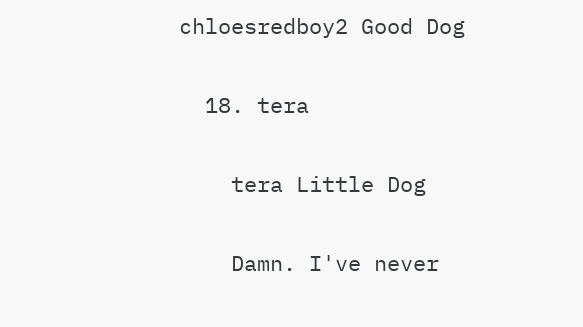chloesredboy2 Good Dog

  18. tera

    tera Little Dog

    Damn. I've never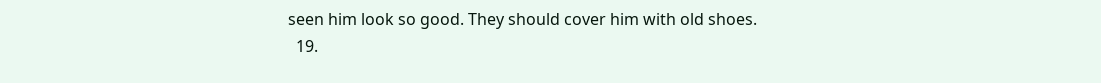seen him look so good. They should cover him with old shoes.
  19.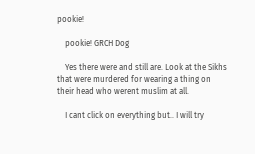pookie!

    pookie! GRCH Dog

    Yes there were and still are. Look at the Sikhs that were murdered for wearing a thing on their head who werent muslim at all.

    I cant click on everything but.. I will try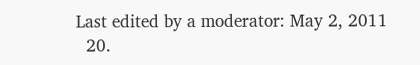Last edited by a moderator: May 2, 2011
  20.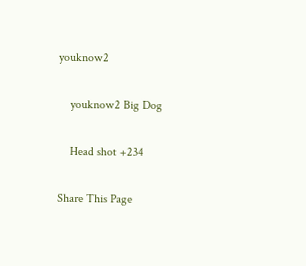youknow2

    youknow2 Big Dog

    Head shot +234

Share This Page